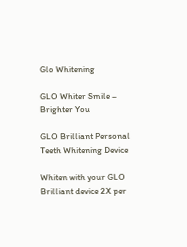Glo Whitening

GLO Whiter Smile – Brighter You

GLO Brilliant Personal Teeth Whitening Device

Whiten with your GLO Brilliant device 2X per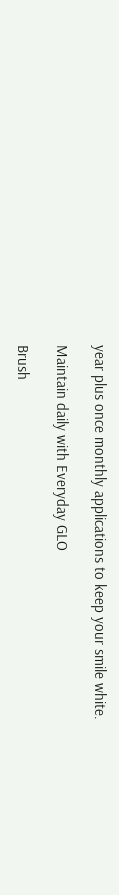year plus once monthly applications to keep your smile white.

Maintain daily with Everyday GLO

Brush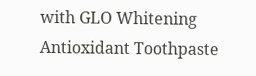with GLO Whitening Antioxidant Toothpaste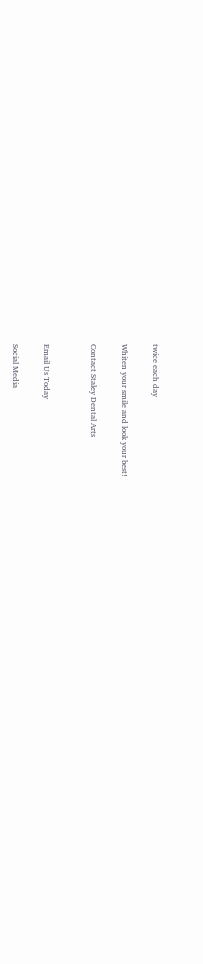twice each day

Whiten your smile and look your best!

Contact Staley Dental Arts


Email Us Today

Social Media